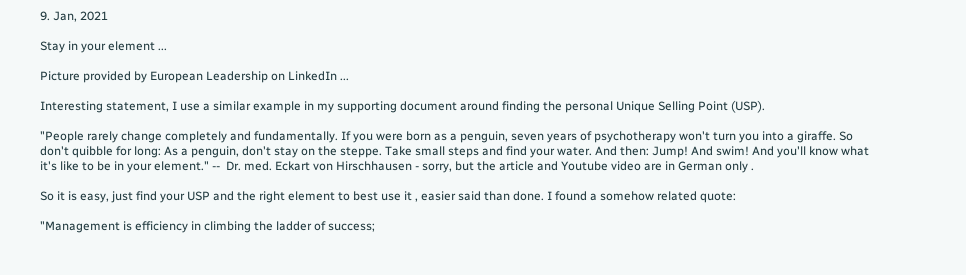9. Jan, 2021

Stay in your element ...

Picture provided by European Leadership on LinkedIn ...

Interesting statement, I use a similar example in my supporting document around finding the personal Unique Selling Point (USP).

"People rarely change completely and fundamentally. If you were born as a penguin, seven years of psychotherapy won't turn you into a giraffe. So don't quibble for long: As a penguin, don't stay on the steppe. Take small steps and find your water. And then: Jump! And swim! And you'll know what it's like to be in your element." --  Dr. med. Eckart von Hirschhausen - sorry, but the article and Youtube video are in German only .

So it is easy, just find your USP and the right element to best use it , easier said than done. I found a somehow related quote:

"Management is efficiency in climbing the ladder of success;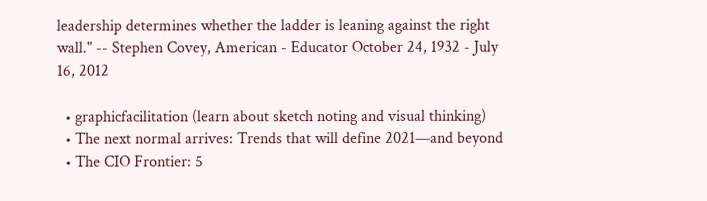leadership determines whether the ladder is leaning against the right wall." -- Stephen Covey, American - Educator October 24, 1932 - July 16, 2012

  • graphicfacilitation (learn about sketch noting and visual thinking)
  • The next normal arrives: Trends that will define 2021—and beyond
  • The CIO Frontier: 5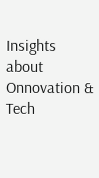Insights about Onnovation & Tech